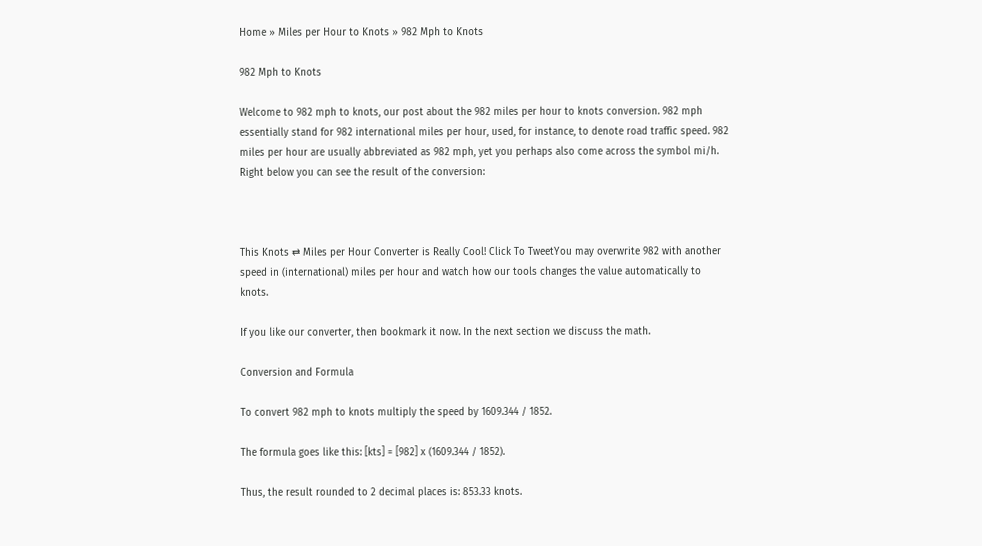Home » Miles per Hour to Knots » 982 Mph to Knots

982 Mph to Knots

Welcome to 982 mph to knots, our post about the 982 miles per hour to knots conversion. 982 mph essentially stand for 982 international miles per hour, used, for instance, to denote road traffic speed. 982 miles per hour are usually abbreviated as 982 mph, yet you perhaps also come across the symbol mi/h. Right below you can see the result of the conversion:



This Knots ⇄ Miles per Hour Converter is Really Cool! Click To TweetYou may overwrite 982 with another speed in (international) miles per hour and watch how our tools changes the value automatically to knots.

If you like our converter, then bookmark it now. In the next section we discuss the math.

Conversion and Formula

To convert 982 mph to knots multiply the speed by 1609.344 / 1852.

The formula goes like this: [kts] = [982] x (1609.344 / 1852).

Thus, the result rounded to 2 decimal places is: 853.33 knots.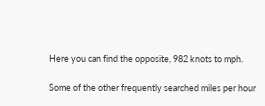Here you can find the opposite, 982 knots to mph.

Some of the other frequently searched miles per hour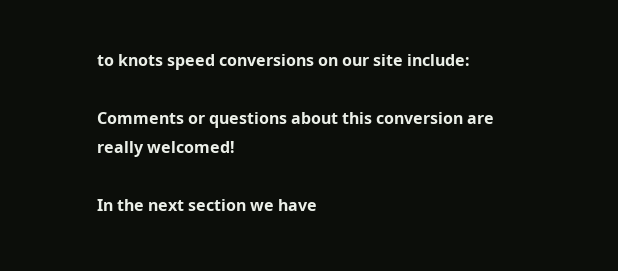to knots speed conversions on our site include:

Comments or questions about this conversion are really welcomed!

In the next section we have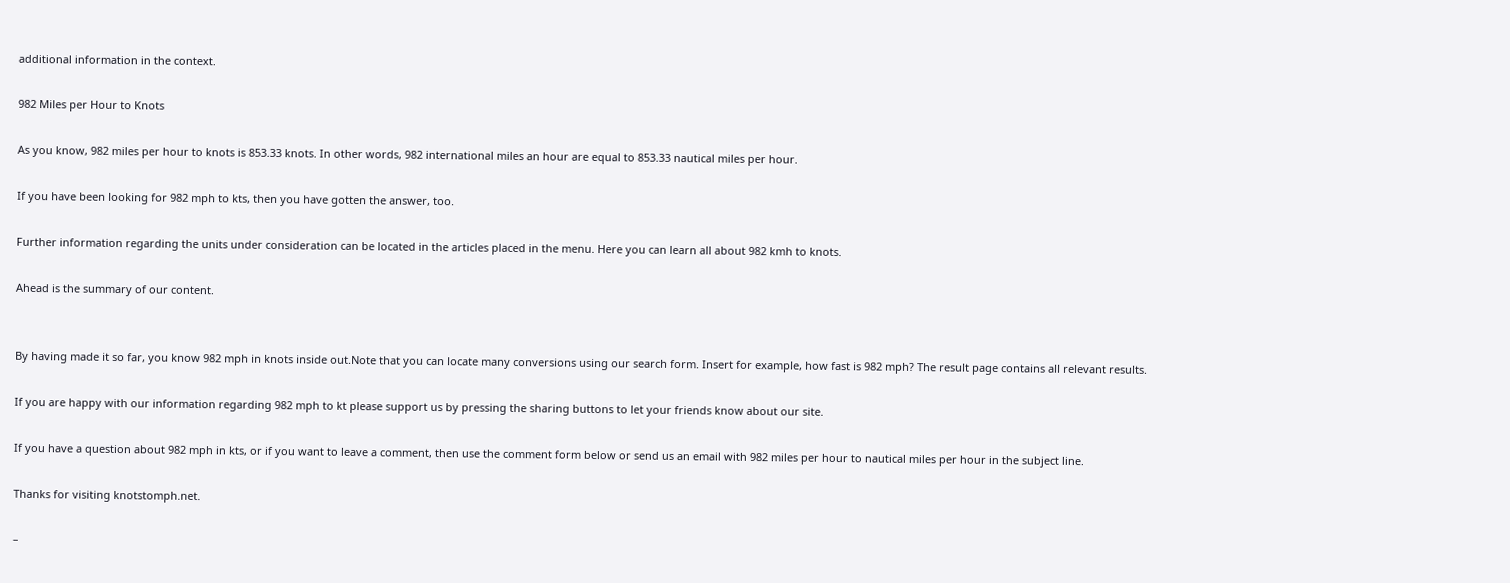additional information in the context.

982 Miles per Hour to Knots

As you know, 982 miles per hour to knots is 853.33 knots. In other words, 982 international miles an hour are equal to 853.33 nautical miles per hour.

If you have been looking for 982 mph to kts, then you have gotten the answer, too.

Further information regarding the units under consideration can be located in the articles placed in the menu. Here you can learn all about 982 kmh to knots.

Ahead is the summary of our content.


By having made it so far, you know 982 mph in knots inside out.Note that you can locate many conversions using our search form. Insert for example, how fast is 982 mph? The result page contains all relevant results.

If you are happy with our information regarding 982 mph to kt please support us by pressing the sharing buttons to let your friends know about our site.

If you have a question about 982 mph in kts, or if you want to leave a comment, then use the comment form below or send us an email with 982 miles per hour to nautical miles per hour in the subject line.

Thanks for visiting knotstomph.net.

–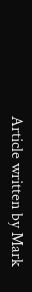Article written by Mark